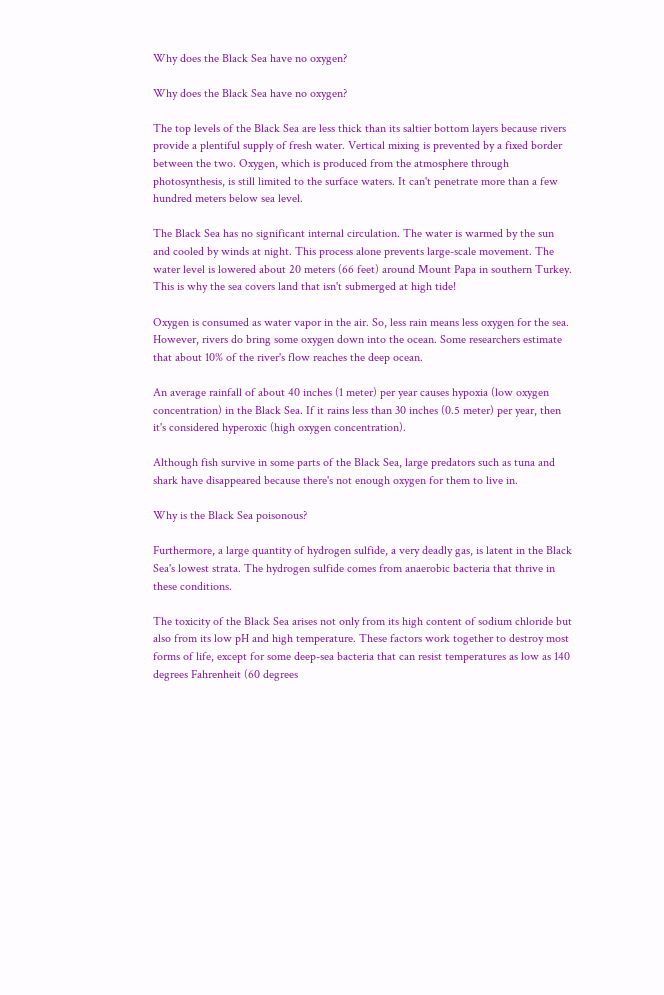Why does the Black Sea have no oxygen?

Why does the Black Sea have no oxygen?

The top levels of the Black Sea are less thick than its saltier bottom layers because rivers provide a plentiful supply of fresh water. Vertical mixing is prevented by a fixed border between the two. Oxygen, which is produced from the atmosphere through photosynthesis, is still limited to the surface waters. It can't penetrate more than a few hundred meters below sea level.

The Black Sea has no significant internal circulation. The water is warmed by the sun and cooled by winds at night. This process alone prevents large-scale movement. The water level is lowered about 20 meters (66 feet) around Mount Papa in southern Turkey. This is why the sea covers land that isn't submerged at high tide!

Oxygen is consumed as water vapor in the air. So, less rain means less oxygen for the sea. However, rivers do bring some oxygen down into the ocean. Some researchers estimate that about 10% of the river's flow reaches the deep ocean.

An average rainfall of about 40 inches (1 meter) per year causes hypoxia (low oxygen concentration) in the Black Sea. If it rains less than 30 inches (0.5 meter) per year, then it's considered hyperoxic (high oxygen concentration).

Although fish survive in some parts of the Black Sea, large predators such as tuna and shark have disappeared because there's not enough oxygen for them to live in.

Why is the Black Sea poisonous?

Furthermore, a large quantity of hydrogen sulfide, a very deadly gas, is latent in the Black Sea's lowest strata. The hydrogen sulfide comes from anaerobic bacteria that thrive in these conditions.

The toxicity of the Black Sea arises not only from its high content of sodium chloride but also from its low pH and high temperature. These factors work together to destroy most forms of life, except for some deep-sea bacteria that can resist temperatures as low as 140 degrees Fahrenheit (60 degrees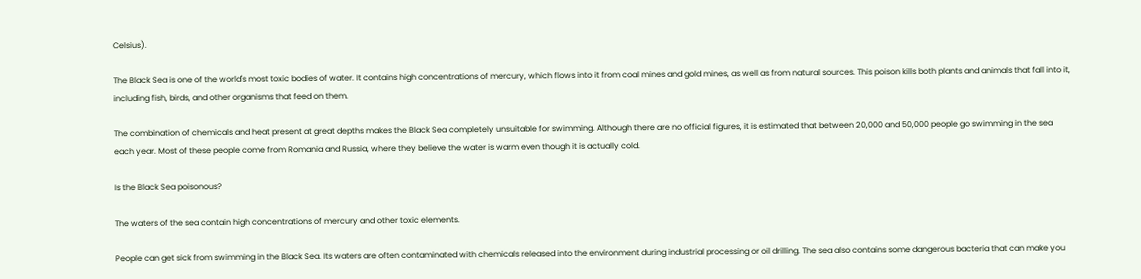Celsius).

The Black Sea is one of the world's most toxic bodies of water. It contains high concentrations of mercury, which flows into it from coal mines and gold mines, as well as from natural sources. This poison kills both plants and animals that fall into it, including fish, birds, and other organisms that feed on them.

The combination of chemicals and heat present at great depths makes the Black Sea completely unsuitable for swimming. Although there are no official figures, it is estimated that between 20,000 and 50,000 people go swimming in the sea each year. Most of these people come from Romania and Russia, where they believe the water is warm even though it is actually cold.

Is the Black Sea poisonous?

The waters of the sea contain high concentrations of mercury and other toxic elements.

People can get sick from swimming in the Black Sea. Its waters are often contaminated with chemicals released into the environment during industrial processing or oil drilling. The sea also contains some dangerous bacteria that can make you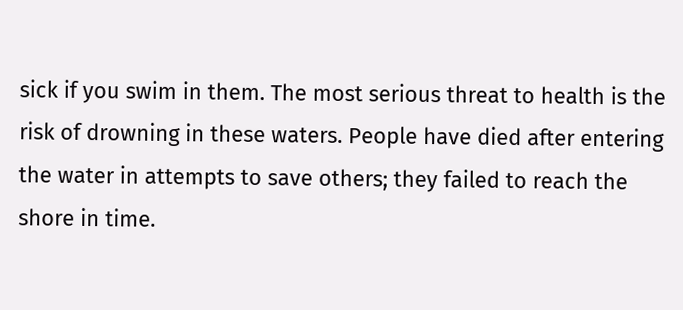sick if you swim in them. The most serious threat to health is the risk of drowning in these waters. People have died after entering the water in attempts to save others; they failed to reach the shore in time.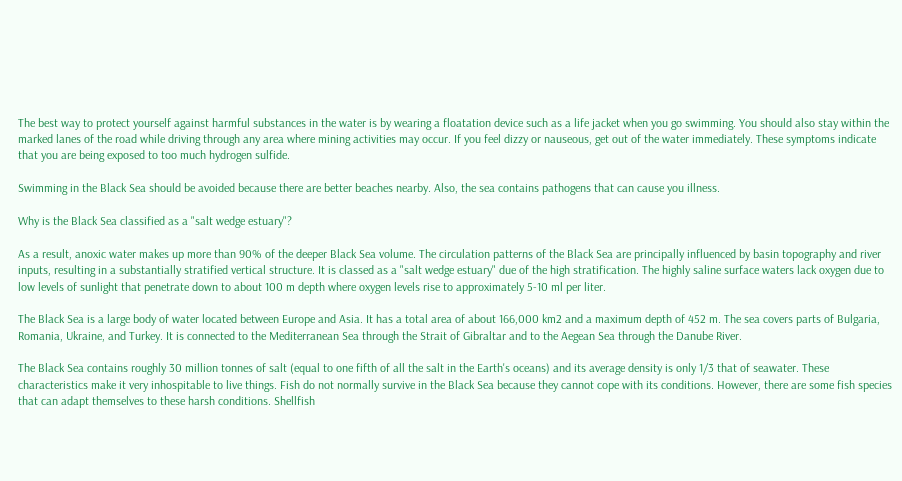The best way to protect yourself against harmful substances in the water is by wearing a floatation device such as a life jacket when you go swimming. You should also stay within the marked lanes of the road while driving through any area where mining activities may occur. If you feel dizzy or nauseous, get out of the water immediately. These symptoms indicate that you are being exposed to too much hydrogen sulfide.

Swimming in the Black Sea should be avoided because there are better beaches nearby. Also, the sea contains pathogens that can cause you illness.

Why is the Black Sea classified as a "salt wedge estuary"?

As a result, anoxic water makes up more than 90% of the deeper Black Sea volume. The circulation patterns of the Black Sea are principally influenced by basin topography and river inputs, resulting in a substantially stratified vertical structure. It is classed as a "salt wedge estuary" due of the high stratification. The highly saline surface waters lack oxygen due to low levels of sunlight that penetrate down to about 100 m depth where oxygen levels rise to approximately 5-10 ml per liter.

The Black Sea is a large body of water located between Europe and Asia. It has a total area of about 166,000 km2 and a maximum depth of 452 m. The sea covers parts of Bulgaria, Romania, Ukraine, and Turkey. It is connected to the Mediterranean Sea through the Strait of Gibraltar and to the Aegean Sea through the Danube River.

The Black Sea contains roughly 30 million tonnes of salt (equal to one fifth of all the salt in the Earth's oceans) and its average density is only 1/3 that of seawater. These characteristics make it very inhospitable to live things. Fish do not normally survive in the Black Sea because they cannot cope with its conditions. However, there are some fish species that can adapt themselves to these harsh conditions. Shellfish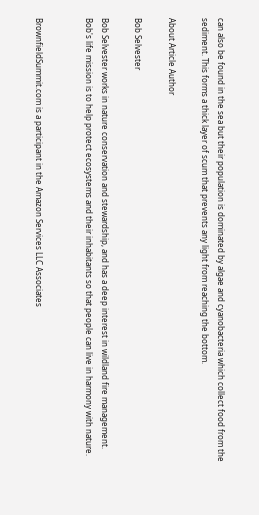can also be found in the sea but their population is dominated by algae and cyanobacteria which collect food from the sediment. This forms a thick layer of scum that prevents any light from reaching the bottom.

About Article Author

Bob Selvester

Bob Selvester works in nature conservation and stewardship, and has a deep interest in wildland fire management. Bob's life mission is to help protect ecosystems and their inhabitants so that people can live in harmony with nature.


BrownfieldSummit.com is a participant in the Amazon Services LLC Associates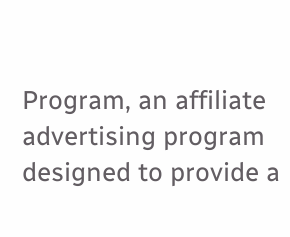Program, an affiliate advertising program designed to provide a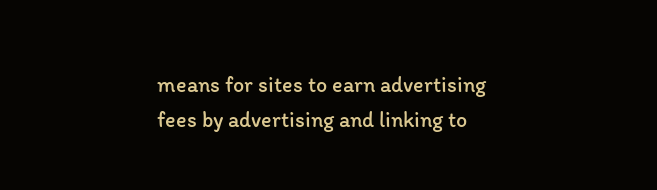means for sites to earn advertising fees by advertising and linking to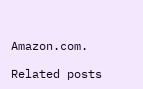Amazon.com.

Related posts